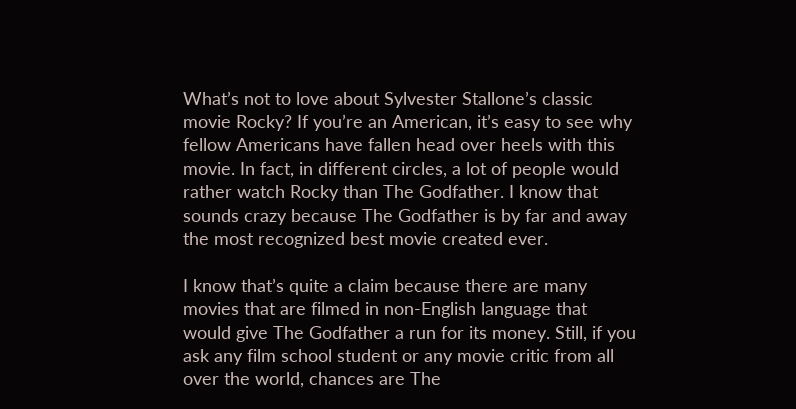What’s not to love about Sylvester Stallone’s classic movie Rocky? If you’re an American, it’s easy to see why fellow Americans have fallen head over heels with this movie. In fact, in different circles, a lot of people would rather watch Rocky than The Godfather. I know that sounds crazy because The Godfather is by far and away the most recognized best movie created ever.

I know that’s quite a claim because there are many movies that are filmed in non-English language that would give The Godfather a run for its money. Still, if you ask any film school student or any movie critic from all over the world, chances are The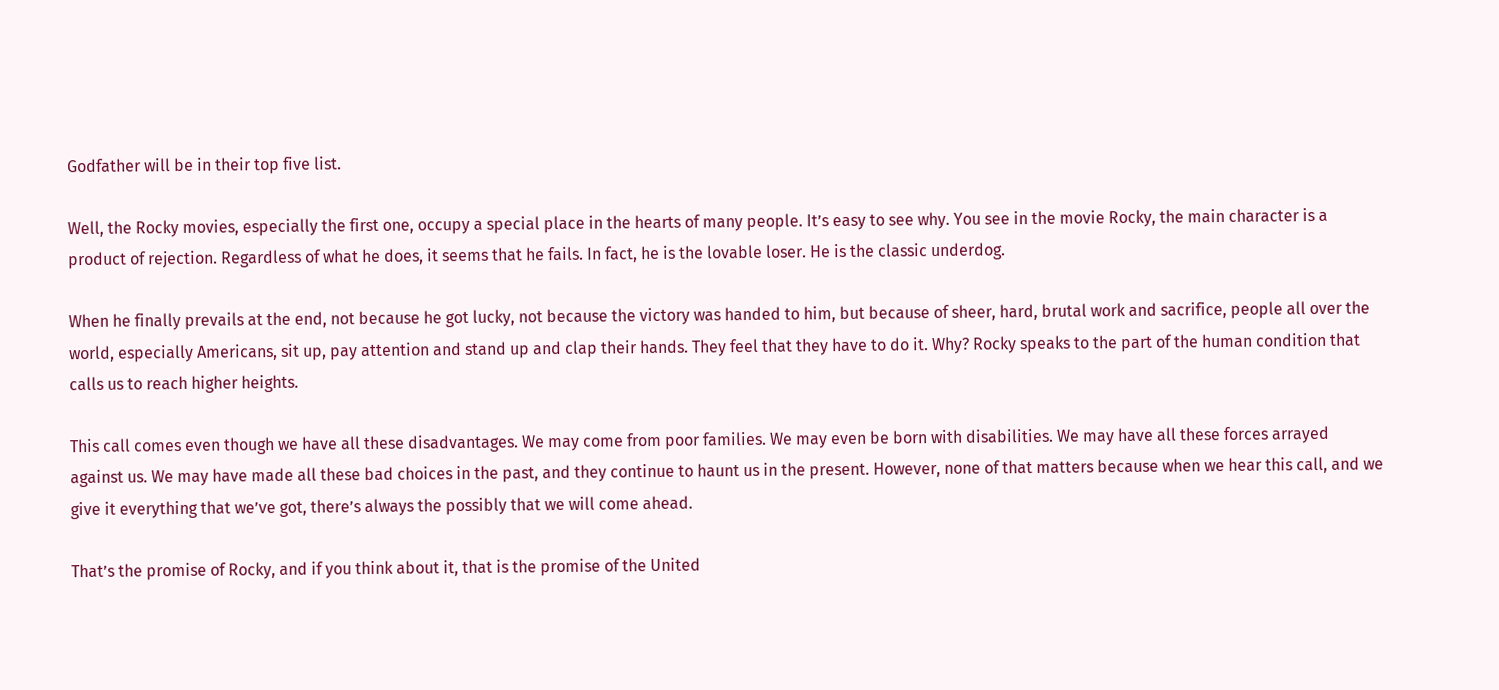Godfather will be in their top five list.

Well, the Rocky movies, especially the first one, occupy a special place in the hearts of many people. It’s easy to see why. You see in the movie Rocky, the main character is a product of rejection. Regardless of what he does, it seems that he fails. In fact, he is the lovable loser. He is the classic underdog.

When he finally prevails at the end, not because he got lucky, not because the victory was handed to him, but because of sheer, hard, brutal work and sacrifice, people all over the world, especially Americans, sit up, pay attention and stand up and clap their hands. They feel that they have to do it. Why? Rocky speaks to the part of the human condition that calls us to reach higher heights.

This call comes even though we have all these disadvantages. We may come from poor families. We may even be born with disabilities. We may have all these forces arrayed against us. We may have made all these bad choices in the past, and they continue to haunt us in the present. However, none of that matters because when we hear this call, and we give it everything that we’ve got, there’s always the possibly that we will come ahead.

That’s the promise of Rocky, and if you think about it, that is the promise of the United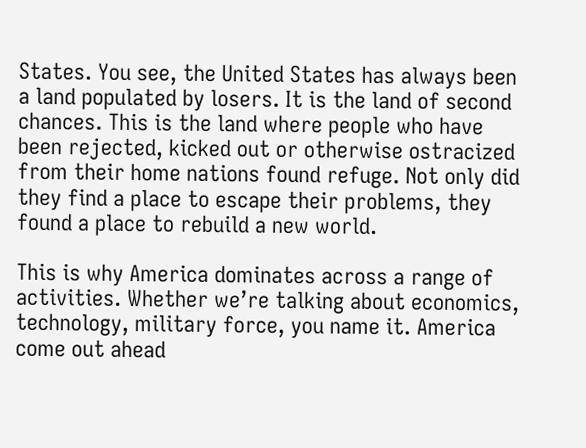States. You see, the United States has always been a land populated by losers. It is the land of second chances. This is the land where people who have been rejected, kicked out or otherwise ostracized from their home nations found refuge. Not only did they find a place to escape their problems, they found a place to rebuild a new world.

This is why America dominates across a range of activities. Whether we’re talking about economics, technology, military force, you name it. America come out ahead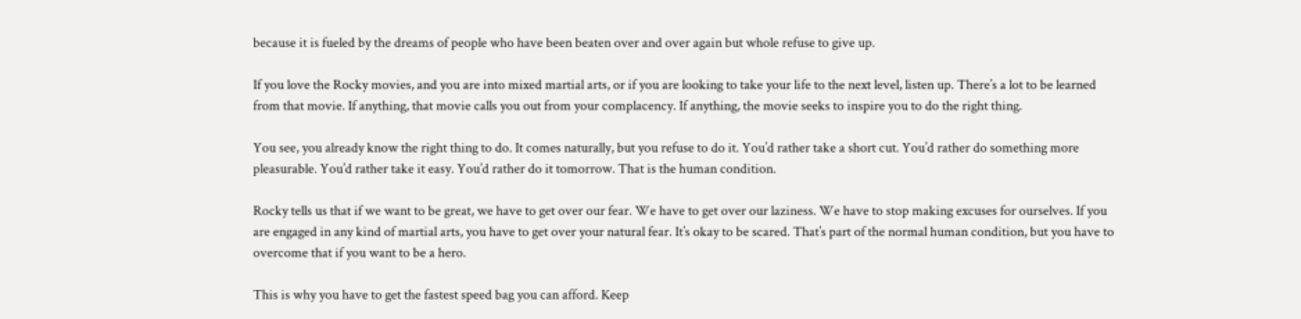because it is fueled by the dreams of people who have been beaten over and over again but whole refuse to give up.

If you love the Rocky movies, and you are into mixed martial arts, or if you are looking to take your life to the next level, listen up. There’s a lot to be learned from that movie. If anything, that movie calls you out from your complacency. If anything, the movie seeks to inspire you to do the right thing.

You see, you already know the right thing to do. It comes naturally, but you refuse to do it. You’d rather take a short cut. You’d rather do something more pleasurable. You’d rather take it easy. You’d rather do it tomorrow. That is the human condition.

Rocky tells us that if we want to be great, we have to get over our fear. We have to get over our laziness. We have to stop making excuses for ourselves. If you are engaged in any kind of martial arts, you have to get over your natural fear. It’s okay to be scared. That’s part of the normal human condition, but you have to overcome that if you want to be a hero.

This is why you have to get the fastest speed bag you can afford. Keep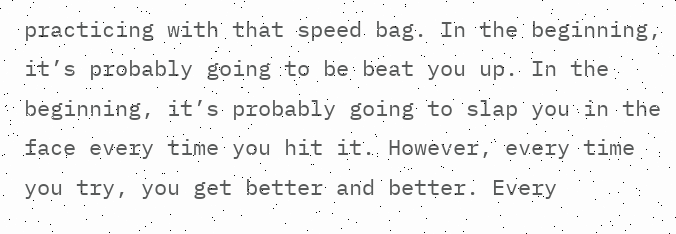practicing with that speed bag. In the beginning, it’s probably going to be beat you up. In the beginning, it’s probably going to slap you in the face every time you hit it. However, every time you try, you get better and better. Every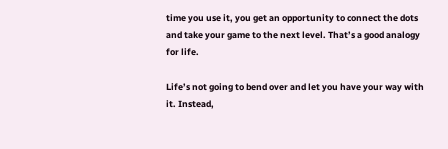time you use it, you get an opportunity to connect the dots and take your game to the next level. That’s a good analogy for life.

Life’s not going to bend over and let you have your way with it. Instead,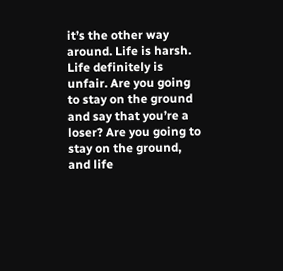it’s the other way around. Life is harsh. Life definitely is unfair. Are you going to stay on the ground and say that you’re a loser? Are you going to stay on the ground, and life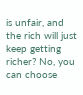is unfair, and the rich will just keep getting richer? No, you can choose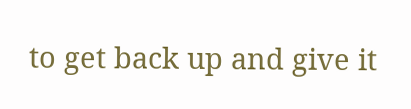to get back up and give it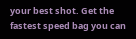your best shot. Get the fastest speed bag you can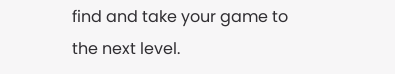find and take your game to the next level.